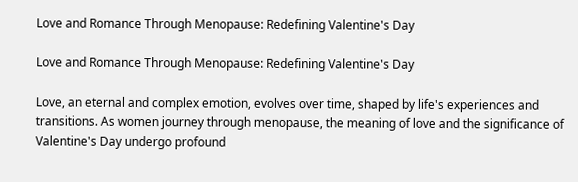Love and Romance Through Menopause: Redefining Valentine's Day

Love and Romance Through Menopause: Redefining Valentine's Day

Love, an eternal and complex emotion, evolves over time, shaped by life's experiences and transitions. As women journey through menopause, the meaning of love and the significance of Valentine's Day undergo profound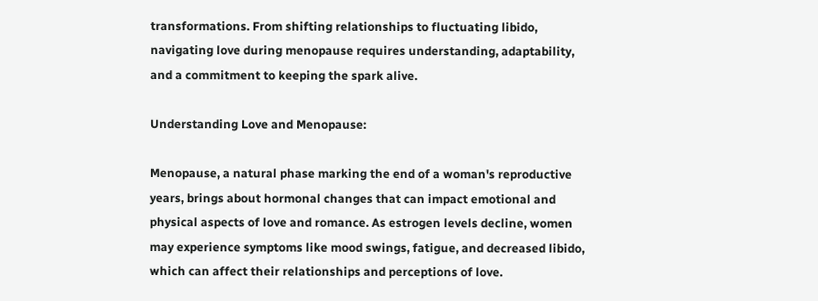transformations. From shifting relationships to fluctuating libido, navigating love during menopause requires understanding, adaptability, and a commitment to keeping the spark alive.

Understanding Love and Menopause:

Menopause, a natural phase marking the end of a woman's reproductive years, brings about hormonal changes that can impact emotional and physical aspects of love and romance. As estrogen levels decline, women may experience symptoms like mood swings, fatigue, and decreased libido, which can affect their relationships and perceptions of love.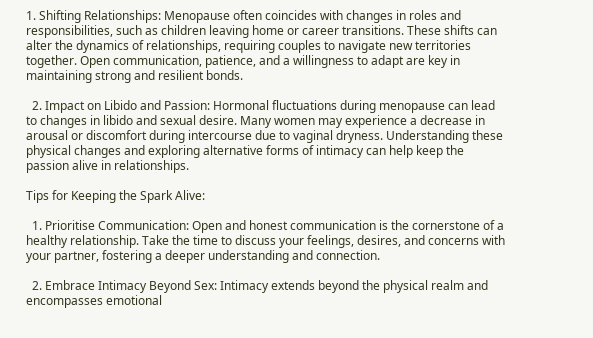1. Shifting Relationships: Menopause often coincides with changes in roles and responsibilities, such as children leaving home or career transitions. These shifts can alter the dynamics of relationships, requiring couples to navigate new territories together. Open communication, patience, and a willingness to adapt are key in maintaining strong and resilient bonds.

  2. Impact on Libido and Passion: Hormonal fluctuations during menopause can lead to changes in libido and sexual desire. Many women may experience a decrease in arousal or discomfort during intercourse due to vaginal dryness. Understanding these physical changes and exploring alternative forms of intimacy can help keep the passion alive in relationships.

Tips for Keeping the Spark Alive:

  1. Prioritise Communication: Open and honest communication is the cornerstone of a healthy relationship. Take the time to discuss your feelings, desires, and concerns with your partner, fostering a deeper understanding and connection.

  2. Embrace Intimacy Beyond Sex: Intimacy extends beyond the physical realm and encompasses emotional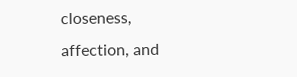closeness, affection, and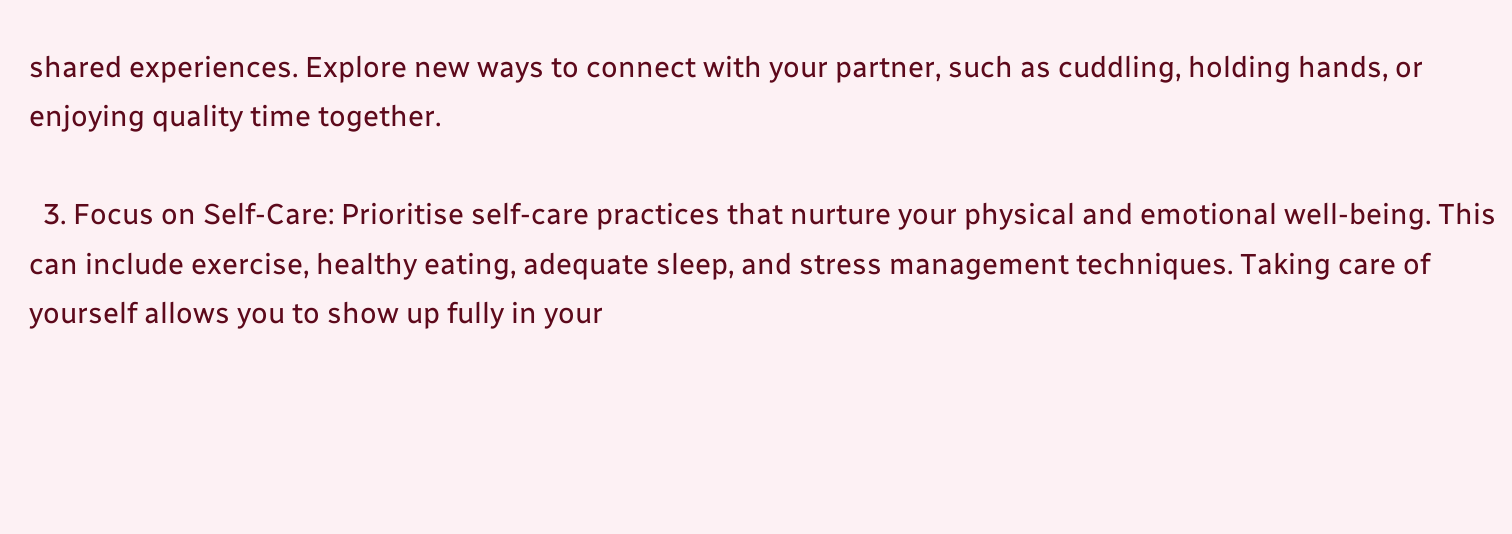shared experiences. Explore new ways to connect with your partner, such as cuddling, holding hands, or enjoying quality time together.

  3. Focus on Self-Care: Prioritise self-care practices that nurture your physical and emotional well-being. This can include exercise, healthy eating, adequate sleep, and stress management techniques. Taking care of yourself allows you to show up fully in your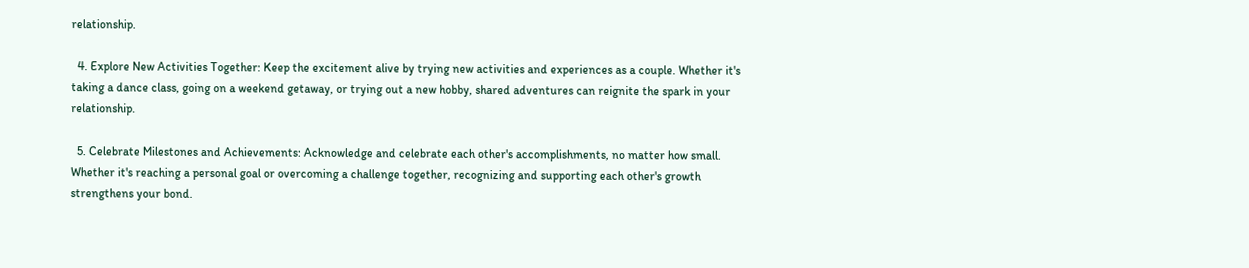relationship.

  4. Explore New Activities Together: Keep the excitement alive by trying new activities and experiences as a couple. Whether it's taking a dance class, going on a weekend getaway, or trying out a new hobby, shared adventures can reignite the spark in your relationship.

  5. Celebrate Milestones and Achievements: Acknowledge and celebrate each other's accomplishments, no matter how small. Whether it's reaching a personal goal or overcoming a challenge together, recognizing and supporting each other's growth strengthens your bond.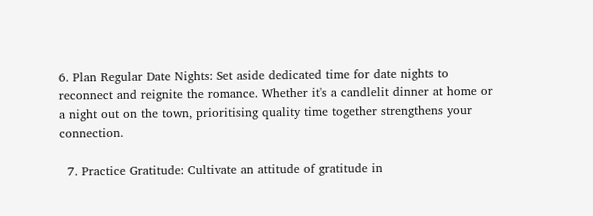6. Plan Regular Date Nights: Set aside dedicated time for date nights to reconnect and reignite the romance. Whether it's a candlelit dinner at home or a night out on the town, prioritising quality time together strengthens your connection.

  7. Practice Gratitude: Cultivate an attitude of gratitude in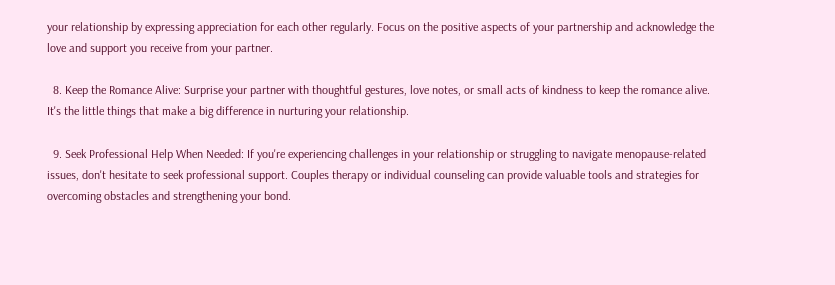your relationship by expressing appreciation for each other regularly. Focus on the positive aspects of your partnership and acknowledge the love and support you receive from your partner.

  8. Keep the Romance Alive: Surprise your partner with thoughtful gestures, love notes, or small acts of kindness to keep the romance alive. It's the little things that make a big difference in nurturing your relationship.

  9. Seek Professional Help When Needed: If you're experiencing challenges in your relationship or struggling to navigate menopause-related issues, don't hesitate to seek professional support. Couples therapy or individual counseling can provide valuable tools and strategies for overcoming obstacles and strengthening your bond.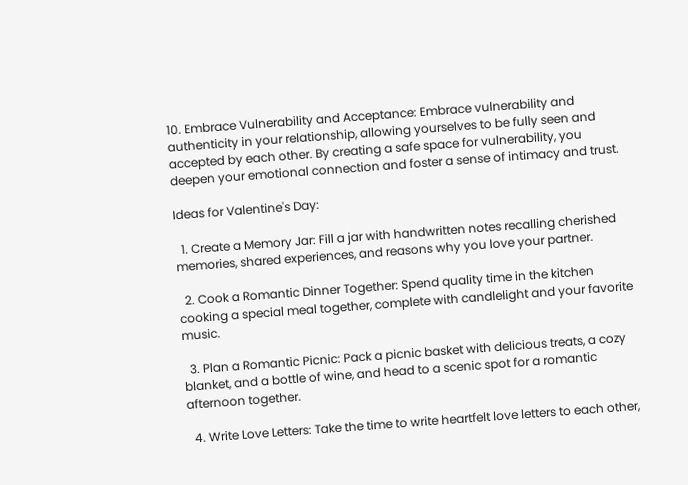10. Embrace Vulnerability and Acceptance: Embrace vulnerability and authenticity in your relationship, allowing yourselves to be fully seen and accepted by each other. By creating a safe space for vulnerability, you deepen your emotional connection and foster a sense of intimacy and trust.

Ideas for Valentine's Day:

  1. Create a Memory Jar: Fill a jar with handwritten notes recalling cherished memories, shared experiences, and reasons why you love your partner.

  2. Cook a Romantic Dinner Together: Spend quality time in the kitchen cooking a special meal together, complete with candlelight and your favorite music.

  3. Plan a Romantic Picnic: Pack a picnic basket with delicious treats, a cozy blanket, and a bottle of wine, and head to a scenic spot for a romantic afternoon together.

  4. Write Love Letters: Take the time to write heartfelt love letters to each other,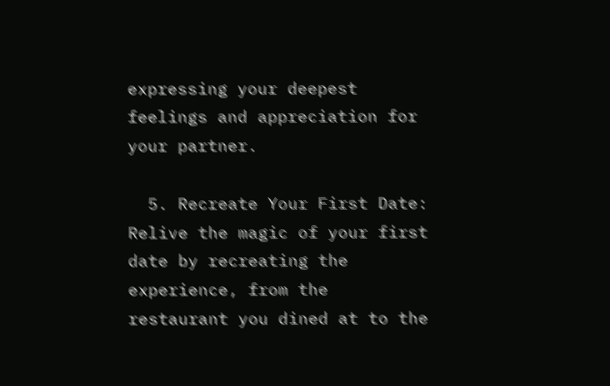expressing your deepest feelings and appreciation for your partner.

  5. Recreate Your First Date: Relive the magic of your first date by recreating the experience, from the restaurant you dined at to the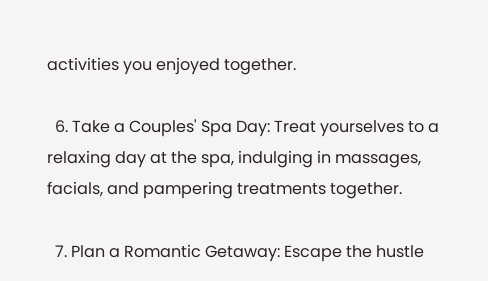activities you enjoyed together.

  6. Take a Couples' Spa Day: Treat yourselves to a relaxing day at the spa, indulging in massages, facials, and pampering treatments together.

  7. Plan a Romantic Getaway: Escape the hustle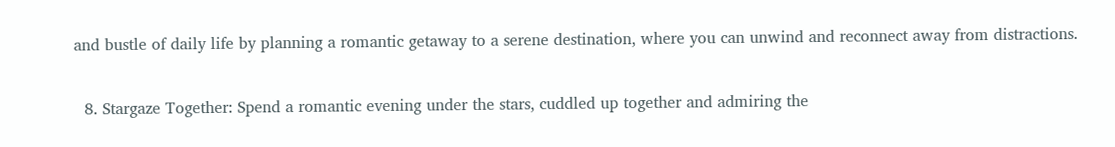and bustle of daily life by planning a romantic getaway to a serene destination, where you can unwind and reconnect away from distractions.

  8. Stargaze Together: Spend a romantic evening under the stars, cuddled up together and admiring the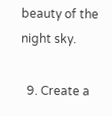beauty of the night sky.

  9. Create a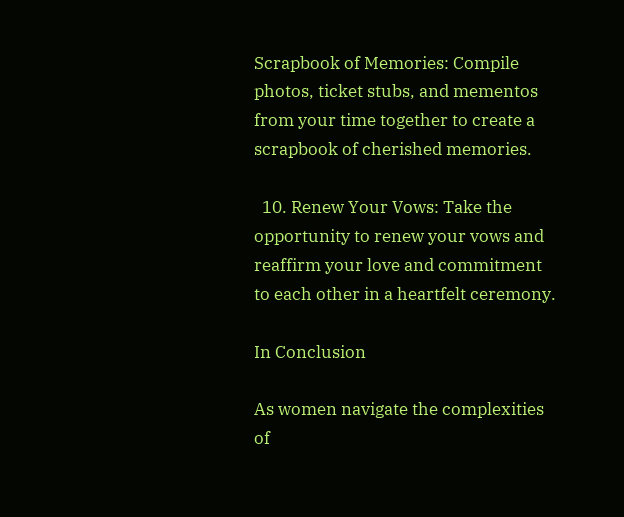Scrapbook of Memories: Compile photos, ticket stubs, and mementos from your time together to create a scrapbook of cherished memories.

  10. Renew Your Vows: Take the opportunity to renew your vows and reaffirm your love and commitment to each other in a heartfelt ceremony.

In Conclusion

As women navigate the complexities of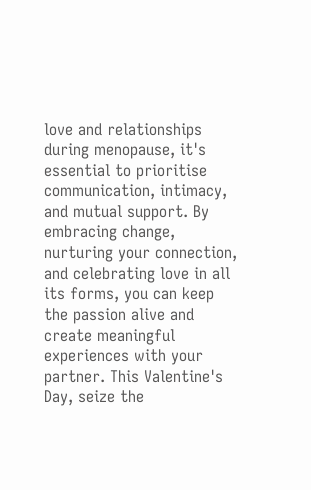love and relationships during menopause, it's essential to prioritise communication, intimacy, and mutual support. By embracing change, nurturing your connection, and celebrating love in all its forms, you can keep the passion alive and create meaningful experiences with your partner. This Valentine's Day, seize the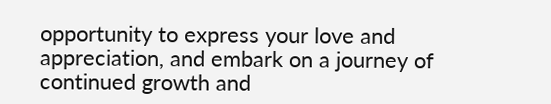opportunity to express your love and appreciation, and embark on a journey of continued growth and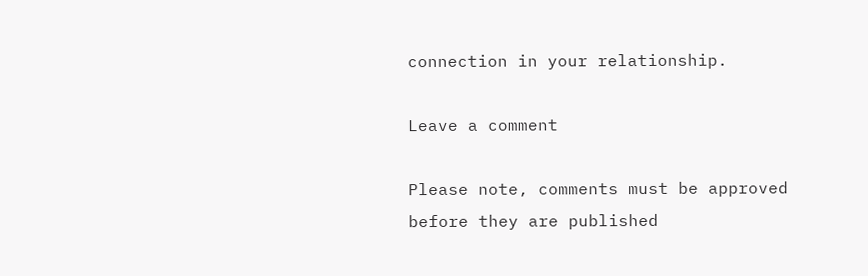connection in your relationship.

Leave a comment

Please note, comments must be approved before they are published